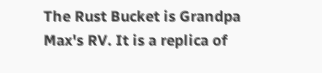The Rust Bucket is Grandpa Max's RV. It is a replica of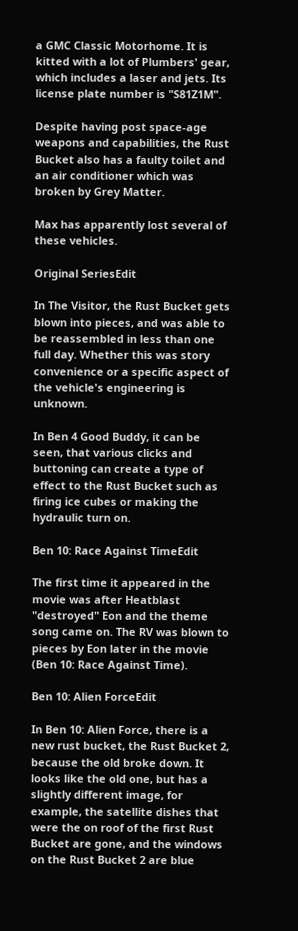a GMC Classic Motorhome. It is kitted with a lot of Plumbers' gear, which includes a laser and jets. Its license plate number is "S81Z1M".

Despite having post space-age weapons and capabilities, the Rust Bucket also has a faulty toilet and an air conditioner which was broken by Grey Matter.

Max has apparently lost several of these vehicles.

Original SeriesEdit

In The Visitor, the Rust Bucket gets blown into pieces, and was able to be reassembled in less than one full day. Whether this was story convenience or a specific aspect of the vehicle's engineering is unknown.

In Ben 4 Good Buddy, it can be seen, that various clicks and buttoning can create a type of effect to the Rust Bucket such as firing ice cubes or making the hydraulic turn on.

Ben 10: Race Against TimeEdit

The first time it appeared in the movie was after Heatblast "destroyed" Eon and the theme song came on. The RV was blown to pieces by Eon later in the movie (Ben 10: Race Against Time).

Ben 10: Alien ForceEdit

In Ben 10: Alien Force, there is a new rust bucket, the Rust Bucket 2, because the old broke down. It looks like the old one, but has a slightly different image, for example, the satellite dishes that were the on roof of the first Rust Bucket are gone, and the windows on the Rust Bucket 2 are blue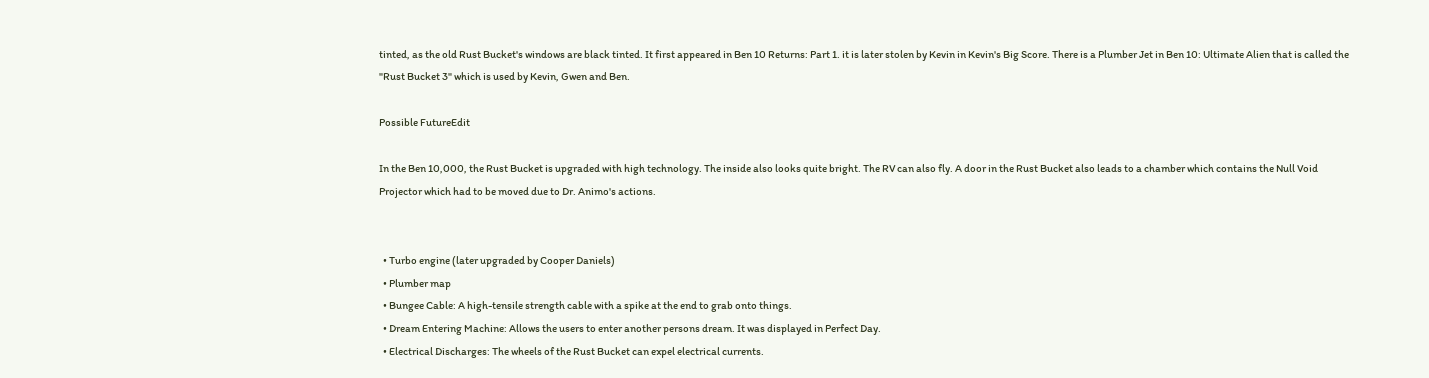tinted, as the old Rust Bucket's windows are black tinted. It first appeared in Ben 10 Returns: Part 1. it is later stolen by Kevin in Kevin's Big Score. There is a Plumber Jet in Ben 10: Ultimate Alien that is called the "Rust Bucket 3" which is used by Kevin, Gwen and Ben.

Possible FutureEdit

In the Ben 10,000, the Rust Bucket is upgraded with high technology. The inside also looks quite bright. The RV can also fly. A door in the Rust Bucket also leads to a chamber which contains the Null Void Projector which had to be moved due to Dr. Animo's actions.


  • Turbo engine (later upgraded by Cooper Daniels)
  • Plumber map
  • Bungee Cable: A high-tensile strength cable with a spike at the end to grab onto things.
  • Dream Entering Machine: Allows the users to enter another persons dream. It was displayed in Perfect Day.
  • Electrical Discharges: The wheels of the Rust Bucket can expel electrical currents.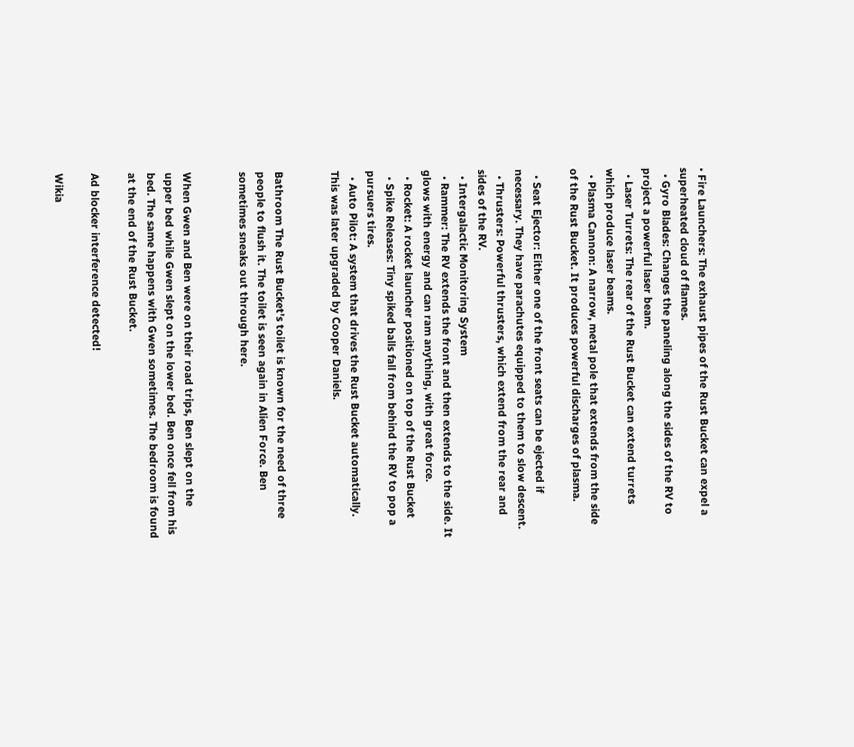• Fire Launchers: The exhaust pipes of the Rust Bucket can expel a superheated cloud of flames.
  • Gyro Blades: Changes the paneling along the sides of the RV to project a powerful laser beam.
  • Laser Turrets: The rear of the Rust Bucket can extend turrets which produce laser beams.
  • Plasma Cannon: A narrow, metal pole that extends from the side of the Rust Bucket. It produces powerful discharges of plasma.

  • Seat Ejector: Either one of the front seats can be ejected if necessary. They have parachutes equipped to them to slow descent.
  • Thrusters: Powerful thrusters, which extend from the rear and sides of the RV.
  • Intergalactic Monitoring System
  • Rammer: The RV extends the front and then extends to the side. It glows with energy and can ram anything, with great force.
  • Rocket: A rocket launcher positioned on top of the Rust Bucket
  • Spike Releases: Tiny spiked balls fall from behind the RV to pop a pursuers tires.
  • Auto Pilot: A system that drives the Rust Bucket automatically. This was later upgraded by Cooper Daniels.


Bathroom The Rust Bucket's toilet is known for the need of three people to flush it. The toilet is seen again in Alien Force. Ben sometimes sneaks out through here.


When Gwen and Ben were on their road trips, Ben slept on the upper bed while Gwen slept on the lower bed. Ben once fell from his bed. The same happens with Gwen sometimes. The bedroom is found at the end of the Rust Bucket.

Ad blocker interference detected!

Wikia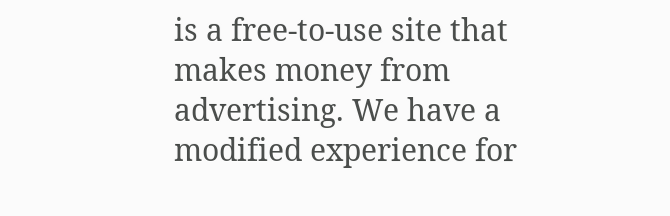is a free-to-use site that makes money from advertising. We have a modified experience for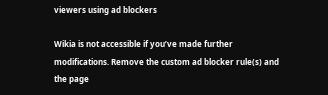viewers using ad blockers

Wikia is not accessible if you’ve made further modifications. Remove the custom ad blocker rule(s) and the page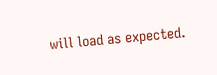will load as expected.